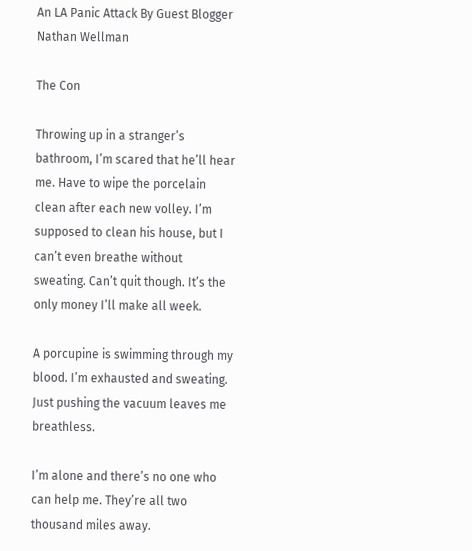An LA Panic Attack By Guest Blogger Nathan Wellman

The Con

Throwing up in a strangerʼs bathroom, Iʼm scared that heʼll hear me. Have to wipe the porcelain clean after each new volley. Iʼm supposed to clean his house, but I canʼt even breathe without sweating. Canʼt quit though. Itʼs the only money Iʼll make all week.

A porcupine is swimming through my blood. Iʼm exhausted and sweating. Just pushing the vacuum leaves me breathless.

Iʼm alone and thereʼs no one who can help me. Theyʼre all two thousand miles away.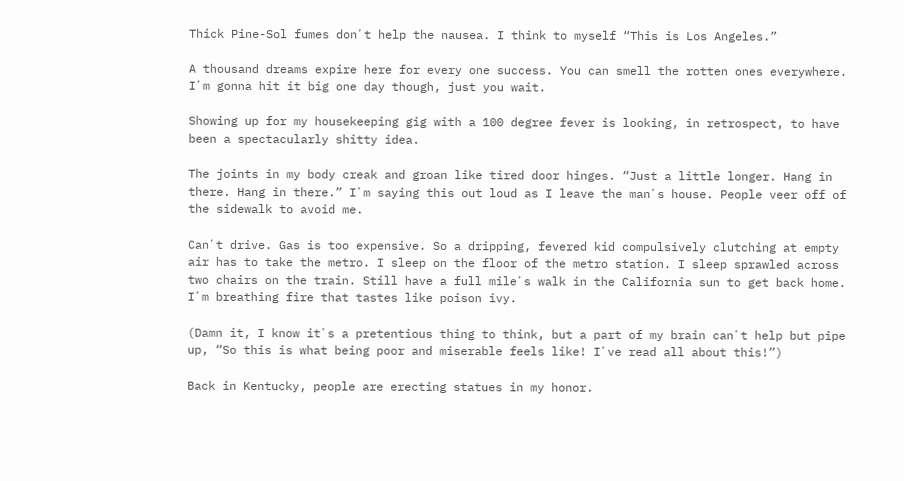Thick Pine-Sol fumes donʼt help the nausea. I think to myself “This is Los Angeles.”

A thousand dreams expire here for every one success. You can smell the rotten ones everywhere. Iʼm gonna hit it big one day though, just you wait.

Showing up for my housekeeping gig with a 100 degree fever is looking, in retrospect, to have been a spectacularly shitty idea.

The joints in my body creak and groan like tired door hinges. “Just a little longer. Hang in there. Hang in there.” Iʼm saying this out loud as I leave the manʼs house. People veer off of the sidewalk to avoid me.

Canʼt drive. Gas is too expensive. So a dripping, fevered kid compulsively clutching at empty air has to take the metro. I sleep on the floor of the metro station. I sleep sprawled across two chairs on the train. Still have a full mileʼs walk in the California sun to get back home. Iʼm breathing fire that tastes like poison ivy.

(Damn it, I know itʼs a pretentious thing to think, but a part of my brain canʼt help but pipe up, “So this is what being poor and miserable feels like! Iʼve read all about this!”)

Back in Kentucky, people are erecting statues in my honor.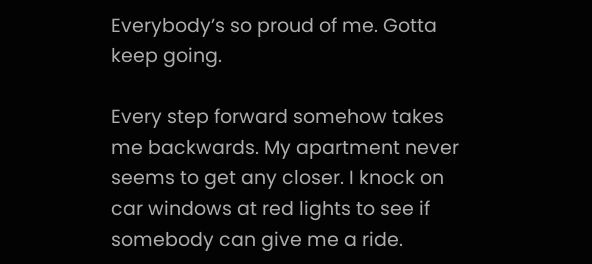Everybodyʼs so proud of me. Gotta keep going.

Every step forward somehow takes me backwards. My apartment never seems to get any closer. I knock on car windows at red lights to see if somebody can give me a ride.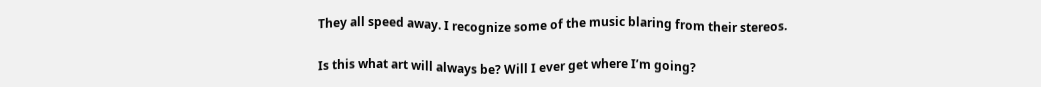They all speed away. I recognize some of the music blaring from their stereos.

Is this what art will always be? Will I ever get where Iʼm going?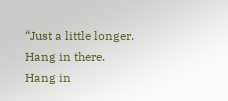“Just a little longer. Hang in there. Hang in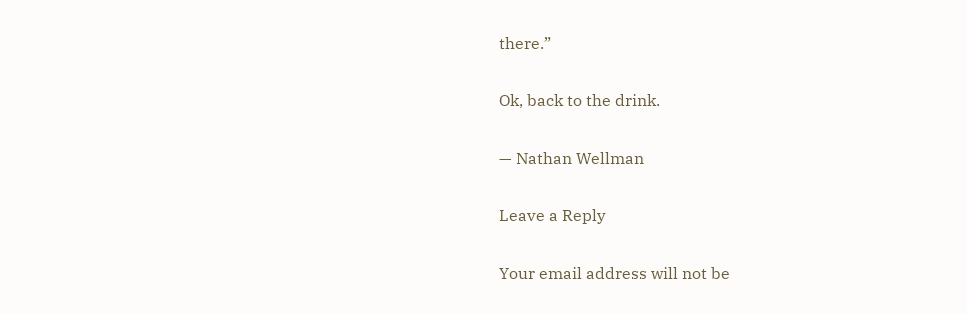there.”

Ok, back to the drink.

— Nathan Wellman

Leave a Reply

Your email address will not be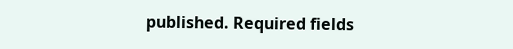published. Required fields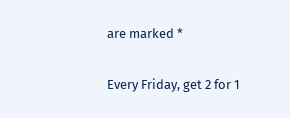are marked *


Every Friday, get 2 for 1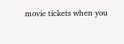movie tickets when you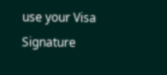use your Visa Signature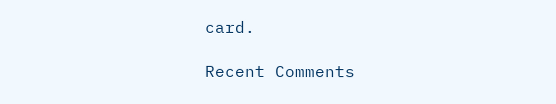card.

Recent Comments